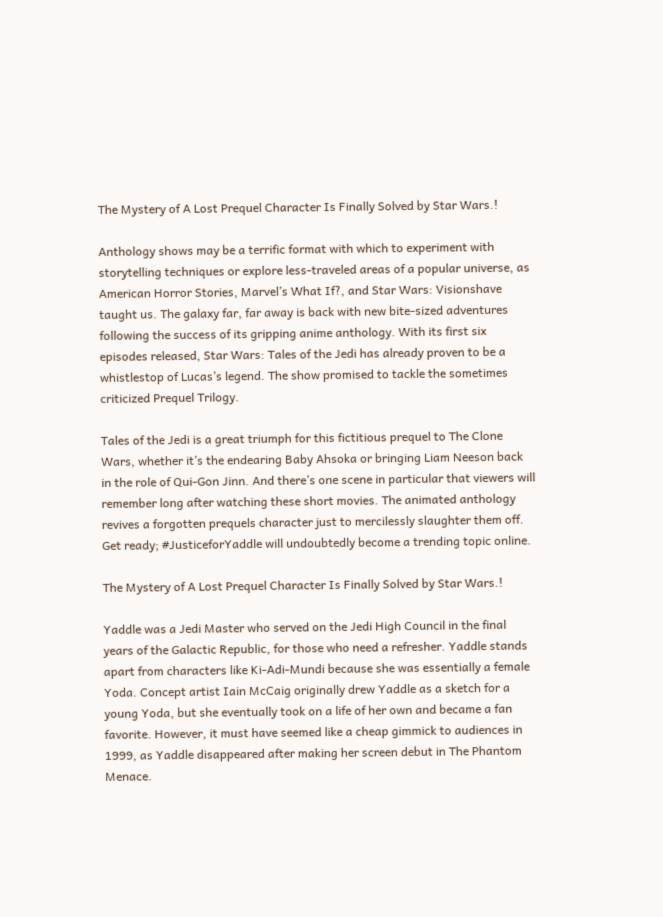The Mystery of A Lost Prequel Character Is Finally Solved by Star Wars.!

Anthology shows may be a terrific format with which to experiment with storytelling techniques or explore less-traveled areas of a popular universe, as American Horror Stories, Marvel’s What If?, and Star Wars: Visionshave taught us. The galaxy far, far away is back with new bite-sized adventures following the success of its gripping anime anthology. With its first six episodes released, Star Wars: Tales of the Jedi has already proven to be a whistlestop of Lucas’s legend. The show promised to tackle the sometimes criticized Prequel Trilogy.

Tales of the Jedi is a great triumph for this fictitious prequel to The Clone Wars, whether it’s the endearing Baby Ahsoka or bringing Liam Neeson back in the role of Qui-Gon Jinn. And there’s one scene in particular that viewers will remember long after watching these short movies. The animated anthology revives a forgotten prequels character just to mercilessly slaughter them off. Get ready; #JusticeforYaddle will undoubtedly become a trending topic online.

The Mystery of A Lost Prequel Character Is Finally Solved by Star Wars.!

Yaddle was a Jedi Master who served on the Jedi High Council in the final years of the Galactic Republic, for those who need a refresher. Yaddle stands apart from characters like Ki-Adi-Mundi because she was essentially a female Yoda. Concept artist Iain McCaig originally drew Yaddle as a sketch for a young Yoda, but she eventually took on a life of her own and became a fan favorite. However, it must have seemed like a cheap gimmick to audiences in 1999, as Yaddle disappeared after making her screen debut in The Phantom Menace.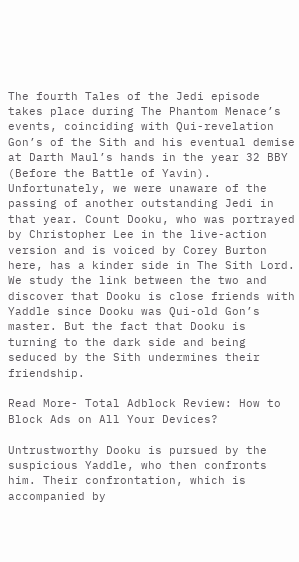The fourth Tales of the Jedi episode takes place during The Phantom Menace’s events, coinciding with Qui-revelation Gon’s of the Sith and his eventual demise at Darth Maul’s hands in the year 32 BBY (Before the Battle of Yavin). Unfortunately, we were unaware of the passing of another outstanding Jedi in that year. Count Dooku, who was portrayed by Christopher Lee in the live-action version and is voiced by Corey Burton here, has a kinder side in The Sith Lord. We study the link between the two and discover that Dooku is close friends with Yaddle since Dooku was Qui-old Gon’s master. But the fact that Dooku is turning to the dark side and being seduced by the Sith undermines their friendship.

Read More- Total Adblock Review: How to Block Ads on All Your Devices?

Untrustworthy Dooku is pursued by the suspicious Yaddle, who then confronts him. Their confrontation, which is accompanied by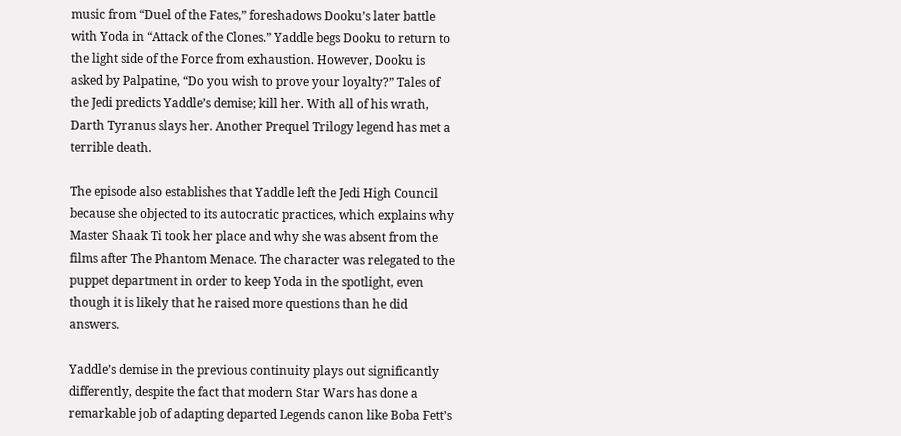music from “Duel of the Fates,” foreshadows Dooku’s later battle with Yoda in “Attack of the Clones.” Yaddle begs Dooku to return to the light side of the Force from exhaustion. However, Dooku is asked by Palpatine, “Do you wish to prove your loyalty?” Tales of the Jedi predicts Yaddle’s demise; kill her. With all of his wrath, Darth Tyranus slays her. Another Prequel Trilogy legend has met a terrible death.

The episode also establishes that Yaddle left the Jedi High Council because she objected to its autocratic practices, which explains why Master Shaak Ti took her place and why she was absent from the films after The Phantom Menace. The character was relegated to the puppet department in order to keep Yoda in the spotlight, even though it is likely that he raised more questions than he did answers.

Yaddle’s demise in the previous continuity plays out significantly differently, despite the fact that modern Star Wars has done a remarkable job of adapting departed Legends canon like Boba Fett’s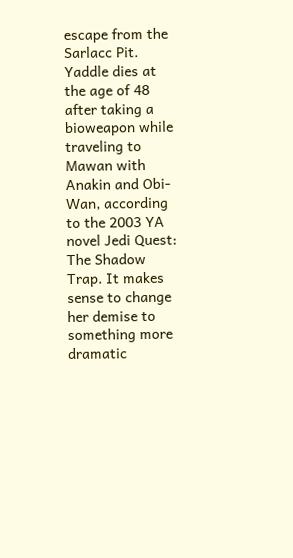escape from the Sarlacc Pit. Yaddle dies at the age of 48 after taking a bioweapon while traveling to Mawan with Anakin and Obi-Wan, according to the 2003 YA novel Jedi Quest: The Shadow Trap. It makes sense to change her demise to something more dramatic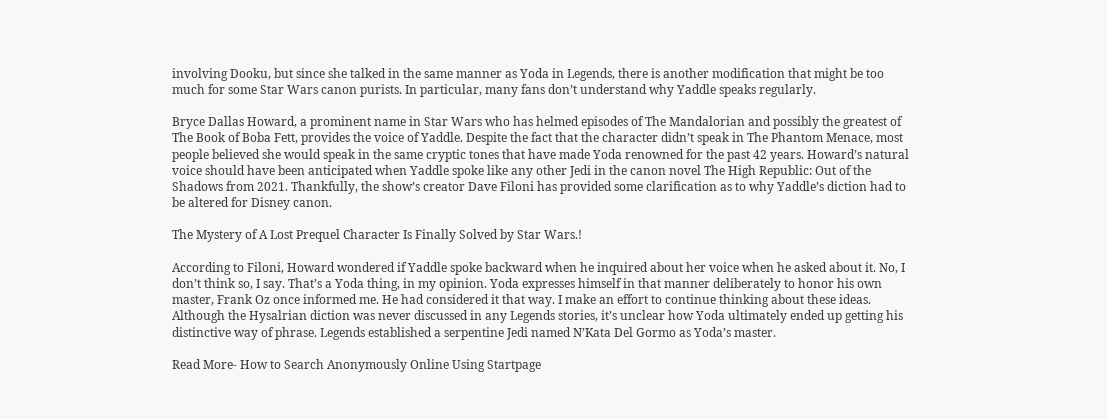involving Dooku, but since she talked in the same manner as Yoda in Legends, there is another modification that might be too much for some Star Wars canon purists. In particular, many fans don’t understand why Yaddle speaks regularly.

Bryce Dallas Howard, a prominent name in Star Wars who has helmed episodes of The Mandalorian and possibly the greatest of The Book of Boba Fett, provides the voice of Yaddle. Despite the fact that the character didn’t speak in The Phantom Menace, most people believed she would speak in the same cryptic tones that have made Yoda renowned for the past 42 years. Howard’s natural voice should have been anticipated when Yaddle spoke like any other Jedi in the canon novel The High Republic: Out of the Shadows from 2021. Thankfully, the show’s creator Dave Filoni has provided some clarification as to why Yaddle’s diction had to be altered for Disney canon.

The Mystery of A Lost Prequel Character Is Finally Solved by Star Wars.!

According to Filoni, Howard wondered if Yaddle spoke backward when he inquired about her voice when he asked about it. No, I don’t think so, I say. That’s a Yoda thing, in my opinion. Yoda expresses himself in that manner deliberately to honor his own master, Frank Oz once informed me. He had considered it that way. I make an effort to continue thinking about these ideas. Although the Hysalrian diction was never discussed in any Legends stories, it’s unclear how Yoda ultimately ended up getting his distinctive way of phrase. Legends established a serpentine Jedi named N’Kata Del Gormo as Yoda’s master.

Read More- How to Search Anonymously Online Using Startpage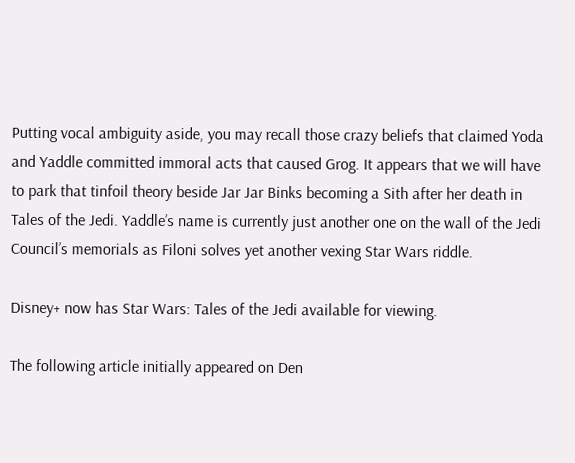Putting vocal ambiguity aside, you may recall those crazy beliefs that claimed Yoda and Yaddle committed immoral acts that caused Grog. It appears that we will have to park that tinfoil theory beside Jar Jar Binks becoming a Sith after her death in Tales of the Jedi. Yaddle’s name is currently just another one on the wall of the Jedi Council’s memorials as Filoni solves yet another vexing Star Wars riddle.

Disney+ now has Star Wars: Tales of the Jedi available for viewing.

The following article initially appeared on Den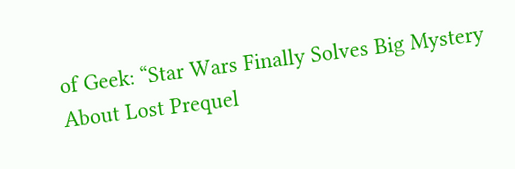of Geek: “Star Wars Finally Solves Big Mystery About Lost Prequel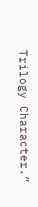Trilogy Character.”